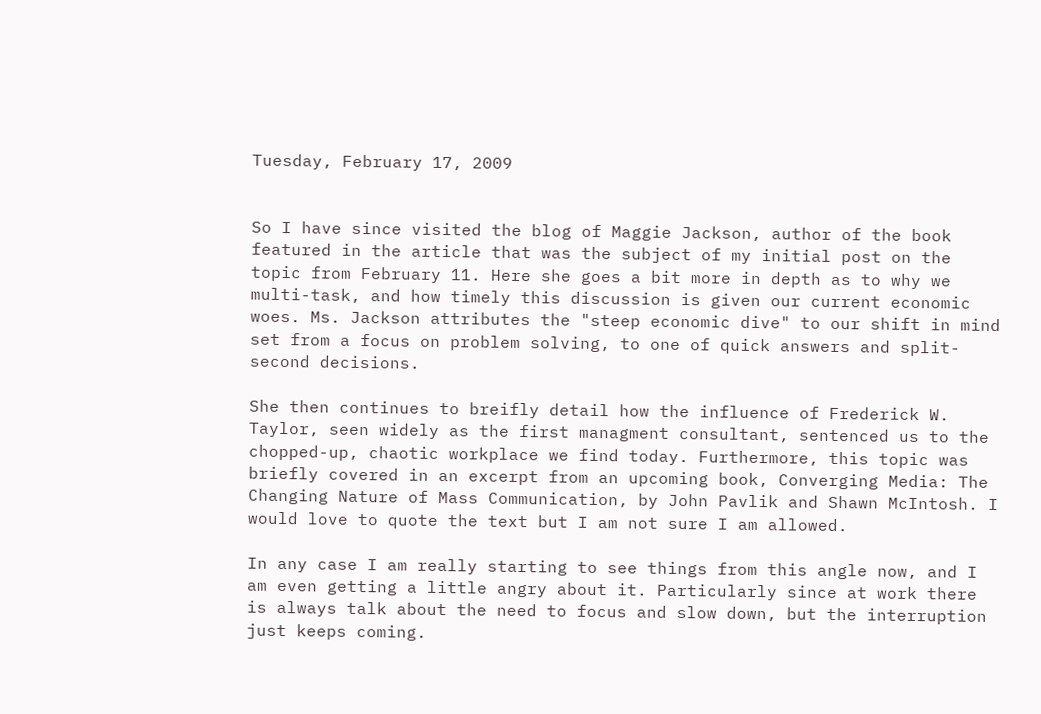Tuesday, February 17, 2009


So I have since visited the blog of Maggie Jackson, author of the book featured in the article that was the subject of my initial post on the topic from February 11. Here she goes a bit more in depth as to why we multi-task, and how timely this discussion is given our current economic woes. Ms. Jackson attributes the "steep economic dive" to our shift in mind set from a focus on problem solving, to one of quick answers and split-second decisions.

She then continues to breifly detail how the influence of Frederick W. Taylor, seen widely as the first managment consultant, sentenced us to the chopped-up, chaotic workplace we find today. Furthermore, this topic was briefly covered in an excerpt from an upcoming book, Converging Media: The Changing Nature of Mass Communication, by John Pavlik and Shawn McIntosh. I would love to quote the text but I am not sure I am allowed.

In any case I am really starting to see things from this angle now, and I am even getting a little angry about it. Particularly since at work there is always talk about the need to focus and slow down, but the interruption just keeps coming.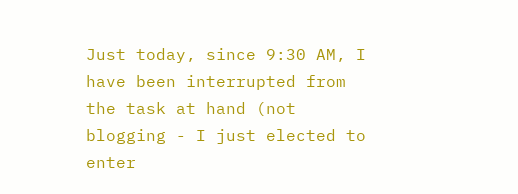Just today, since 9:30 AM, I have been interrupted from the task at hand (not blogging - I just elected to enter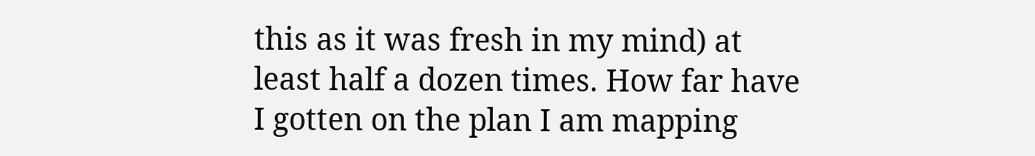this as it was fresh in my mind) at least half a dozen times. How far have I gotten on the plan I am mapping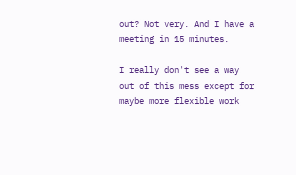out? Not very. And I have a meeting in 15 minutes.

I really don't see a way out of this mess except for maybe more flexible work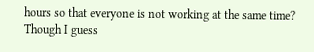hours so that everyone is not working at the same time? Though I guess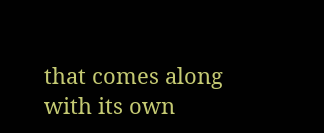that comes along with its own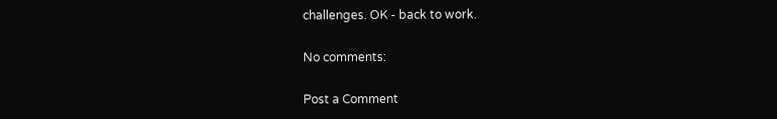challenges. OK - back to work.

No comments:

Post a Comment